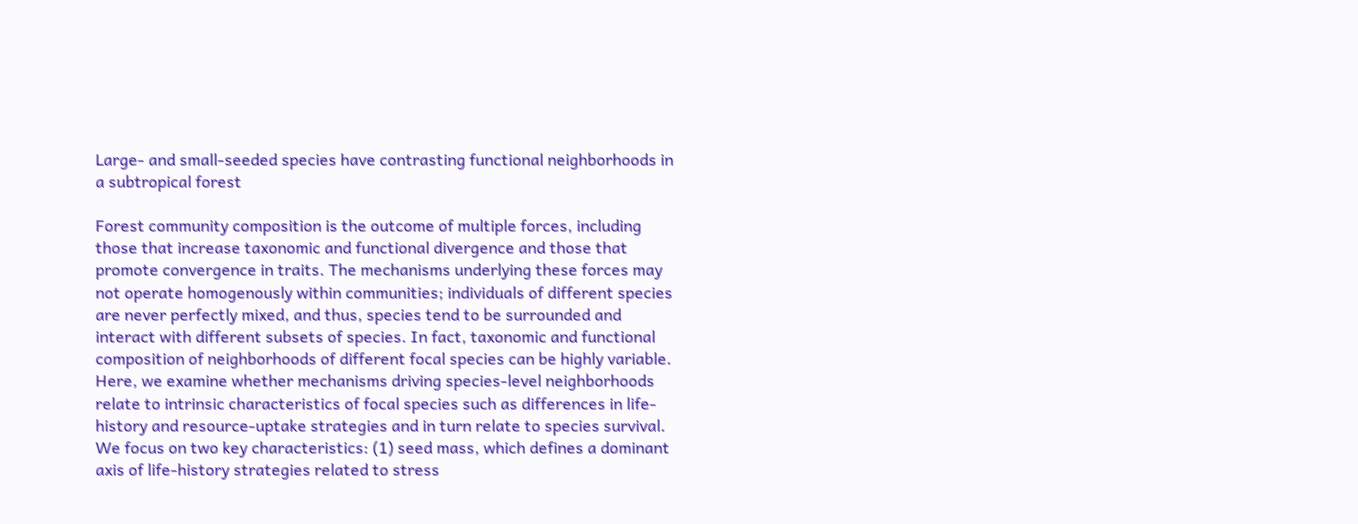Large‐ and small‐seeded species have contrasting functional neighborhoods in a subtropical forest

Forest community composition is the outcome of multiple forces, including those that increase taxonomic and functional divergence and those that promote convergence in traits. The mechanisms underlying these forces may not operate homogenously within communities; individuals of different species are never perfectly mixed, and thus, species tend to be surrounded and interact with different subsets of species. In fact, taxonomic and functional composition of neighborhoods of different focal species can be highly variable. Here, we examine whether mechanisms driving species‐level neighborhoods relate to intrinsic characteristics of focal species such as differences in life‐history and resource‐uptake strategies and in turn relate to species survival. We focus on two key characteristics: (1) seed mass, which defines a dominant axis of life‐history strategies related to stress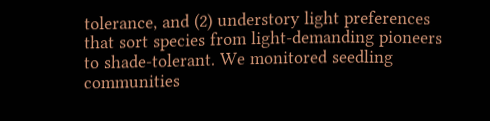tolerance, and (2) understory light preferences that sort species from light‐demanding pioneers to shade‐tolerant. We monitored seedling communities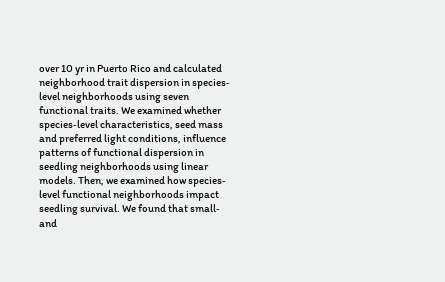over 10 yr in Puerto Rico and calculated neighborhood trait dispersion in species‐level neighborhoods using seven functional traits. We examined whether species‐level characteristics, seed mass and preferred light conditions, influence patterns of functional dispersion in seedling neighborhoods using linear models. Then, we examined how species‐level functional neighborhoods impact seedling survival. We found that small‐ and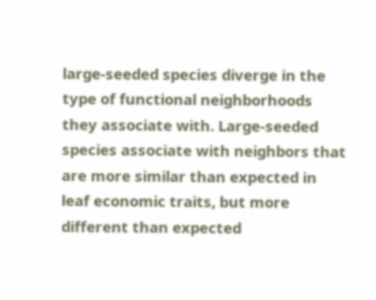large‐seeded species diverge in the type of functional neighborhoods they associate with. Large‐seeded species associate with neighbors that are more similar than expected in leaf economic traits, but more different than expected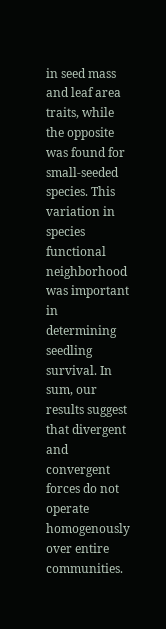in seed mass and leaf area traits, while the opposite was found for small‐seeded species. This variation in species functional neighborhood was important in determining seedling survival. In sum, our results suggest that divergent and convergent forces do not operate homogenously over entire communities.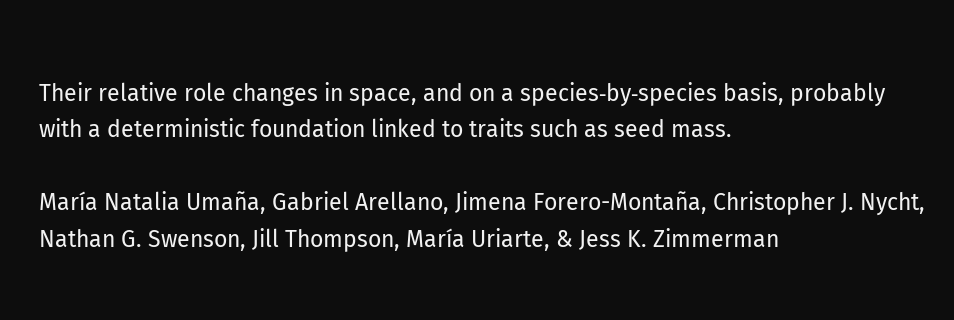Their relative role changes in space, and on a species‐by‐species basis, probably with a deterministic foundation linked to traits such as seed mass.

María Natalia Umaña, Gabriel Arellano, Jimena Forero-Montaña, Christopher J. Nycht, Nathan G. Swenson, Jill Thompson, María Uriarte, & Jess K. Zimmerman